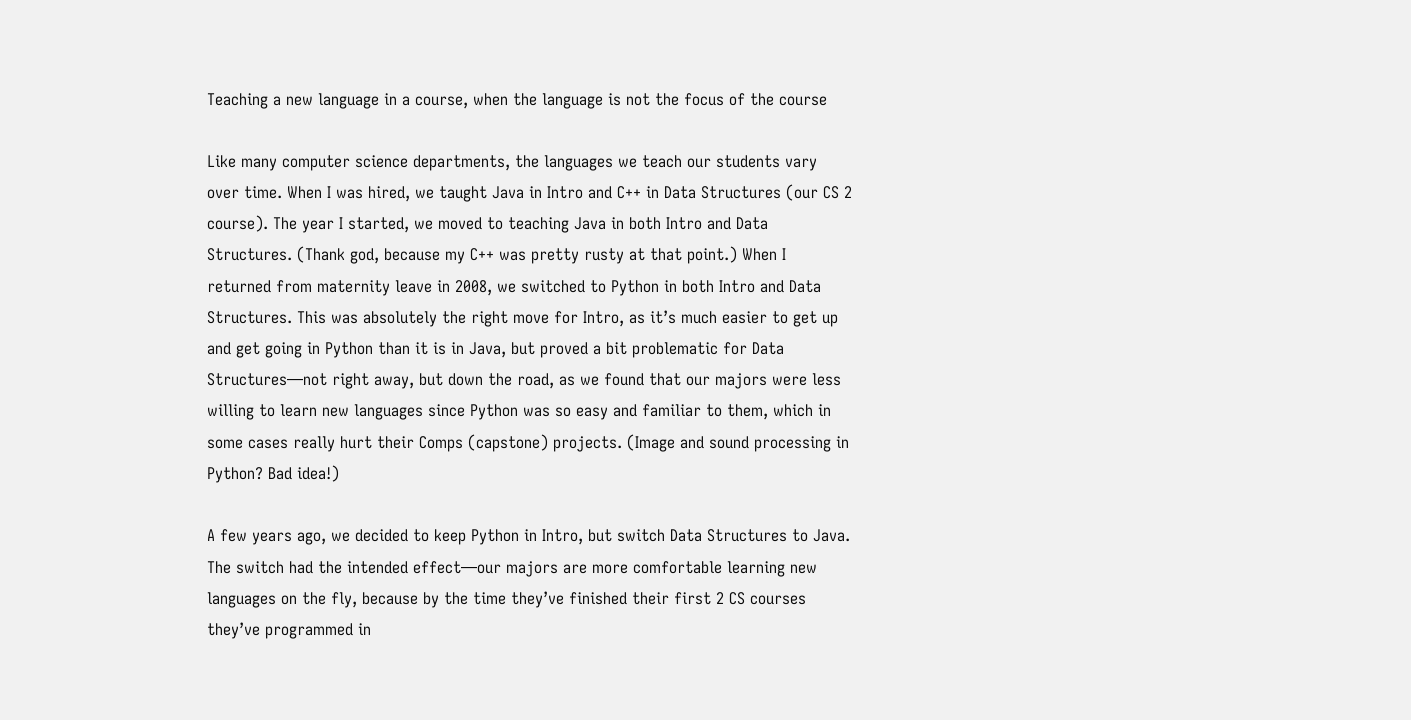Teaching a new language in a course, when the language is not the focus of the course

Like many computer science departments, the languages we teach our students vary over time. When I was hired, we taught Java in Intro and C++ in Data Structures (our CS 2 course). The year I started, we moved to teaching Java in both Intro and Data Structures. (Thank god, because my C++ was pretty rusty at that point.) When I returned from maternity leave in 2008, we switched to Python in both Intro and Data Structures. This was absolutely the right move for Intro, as it’s much easier to get up and get going in Python than it is in Java, but proved a bit problematic for Data Structures—not right away, but down the road, as we found that our majors were less willing to learn new languages since Python was so easy and familiar to them, which in some cases really hurt their Comps (capstone) projects. (Image and sound processing in Python? Bad idea!)

A few years ago, we decided to keep Python in Intro, but switch Data Structures to Java. The switch had the intended effect—our majors are more comfortable learning new languages on the fly, because by the time they’ve finished their first 2 CS courses they’ve programmed in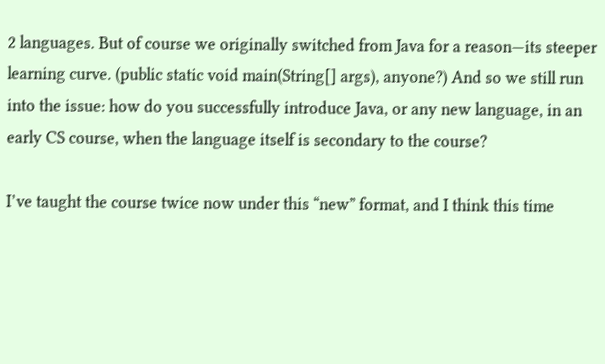2 languages. But of course we originally switched from Java for a reason—its steeper learning curve. (public static void main(String[] args), anyone?) And so we still run into the issue: how do you successfully introduce Java, or any new language, in an early CS course, when the language itself is secondary to the course?

I’ve taught the course twice now under this “new” format, and I think this time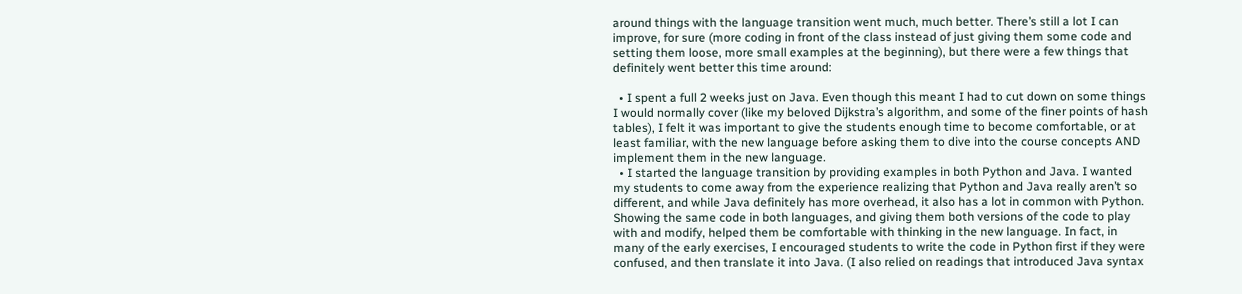around things with the language transition went much, much better. There’s still a lot I can improve, for sure (more coding in front of the class instead of just giving them some code and setting them loose, more small examples at the beginning), but there were a few things that definitely went better this time around:

  • I spent a full 2 weeks just on Java. Even though this meant I had to cut down on some things I would normally cover (like my beloved Dijkstra’s algorithm, and some of the finer points of hash tables), I felt it was important to give the students enough time to become comfortable, or at least familiar, with the new language before asking them to dive into the course concepts AND implement them in the new language.
  • I started the language transition by providing examples in both Python and Java. I wanted my students to come away from the experience realizing that Python and Java really aren’t so different, and while Java definitely has more overhead, it also has a lot in common with Python. Showing the same code in both languages, and giving them both versions of the code to play with and modify, helped them be comfortable with thinking in the new language. In fact, in many of the early exercises, I encouraged students to write the code in Python first if they were confused, and then translate it into Java. (I also relied on readings that introduced Java syntax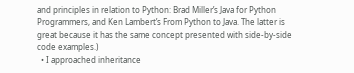and principles in relation to Python: Brad Miller’s Java for Python Programmers, and Ken Lambert’s From Python to Java. The latter is great because it has the same concept presented with side-by-side code examples.)
  • I approached inheritance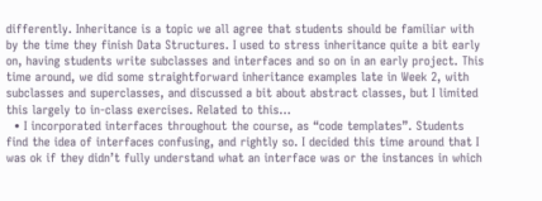differently. Inheritance is a topic we all agree that students should be familiar with by the time they finish Data Structures. I used to stress inheritance quite a bit early on, having students write subclasses and interfaces and so on in an early project. This time around, we did some straightforward inheritance examples late in Week 2, with subclasses and superclasses, and discussed a bit about abstract classes, but I limited this largely to in-class exercises. Related to this…
  • I incorporated interfaces throughout the course, as “code templates”. Students find the idea of interfaces confusing, and rightly so. I decided this time around that I was ok if they didn’t fully understand what an interface was or the instances in which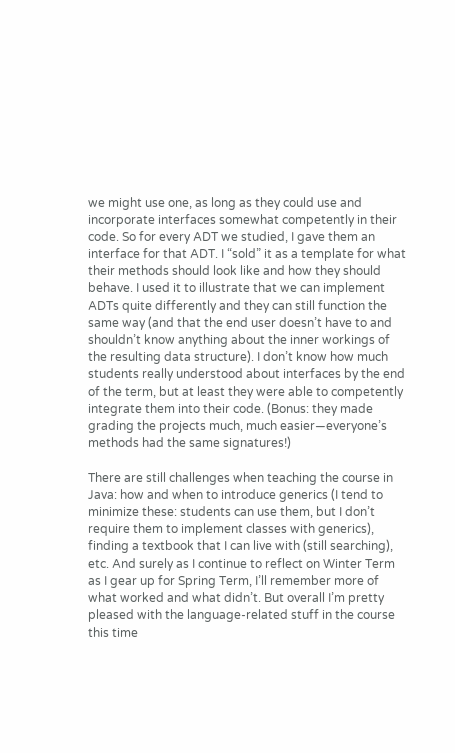we might use one, as long as they could use and incorporate interfaces somewhat competently in their code. So for every ADT we studied, I gave them an interface for that ADT. I “sold” it as a template for what their methods should look like and how they should behave. I used it to illustrate that we can implement ADTs quite differently and they can still function the same way (and that the end user doesn’t have to and shouldn’t know anything about the inner workings of the resulting data structure). I don’t know how much students really understood about interfaces by the end of the term, but at least they were able to competently integrate them into their code. (Bonus: they made grading the projects much, much easier—everyone’s methods had the same signatures!)

There are still challenges when teaching the course in Java: how and when to introduce generics (I tend to minimize these: students can use them, but I don’t require them to implement classes with generics), finding a textbook that I can live with (still searching), etc. And surely as I continue to reflect on Winter Term as I gear up for Spring Term, I’ll remember more of what worked and what didn’t. But overall I’m pretty pleased with the language-related stuff in the course this time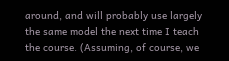around, and will probably use largely the same model the next time I teach the course. (Assuming, of course, we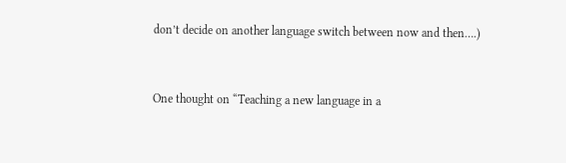don’t decide on another language switch between now and then….)


One thought on “Teaching a new language in a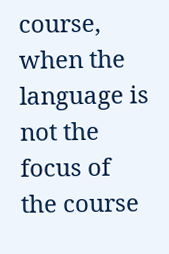course, when the language is not the focus of the course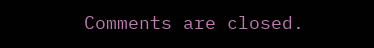Comments are closed.